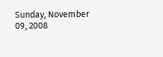Sunday, November 09, 2008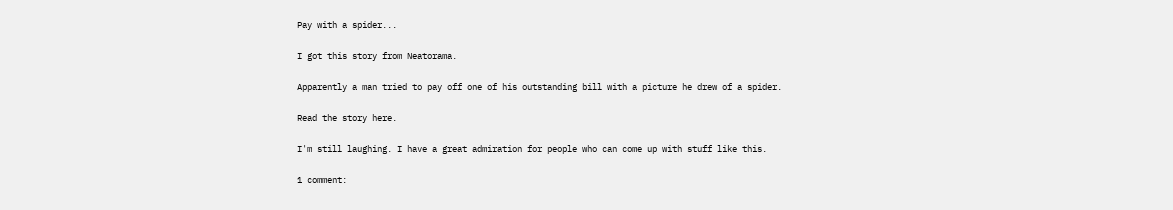Pay with a spider...

I got this story from Neatorama.

Apparently a man tried to pay off one of his outstanding bill with a picture he drew of a spider.

Read the story here.

I'm still laughing. I have a great admiration for people who can come up with stuff like this.

1 comment: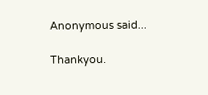Anonymous said...

Thankyou.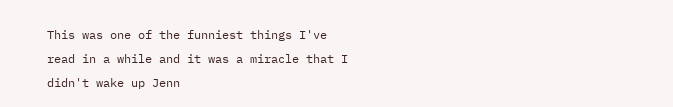This was one of the funniest things I've read in a while and it was a miracle that I didn't wake up Jenn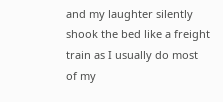and my laughter silently shook the bed like a freight train as I usually do most of my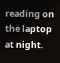reading on the laptop at night.